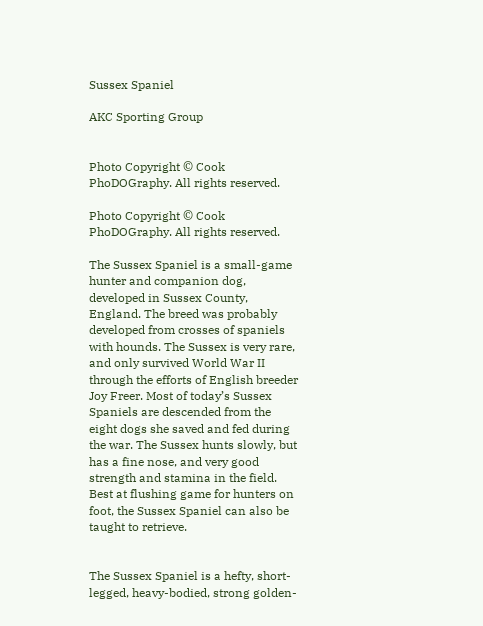Sussex Spaniel

AKC Sporting Group


Photo Copyright © Cook PhoDOGraphy. All rights reserved.

Photo Copyright © Cook PhoDOGraphy. All rights reserved.

The Sussex Spaniel is a small-game hunter and companion dog, developed in Sussex County, England. The breed was probably developed from crosses of spaniels with hounds. The Sussex is very rare, and only survived World War II through the efforts of English breeder Joy Freer. Most of today’s Sussex Spaniels are descended from the eight dogs she saved and fed during the war. The Sussex hunts slowly, but has a fine nose, and very good strength and stamina in the field. Best at flushing game for hunters on foot, the Sussex Spaniel can also be taught to retrieve.


The Sussex Spaniel is a hefty, short-legged, heavy-bodied, strong golden-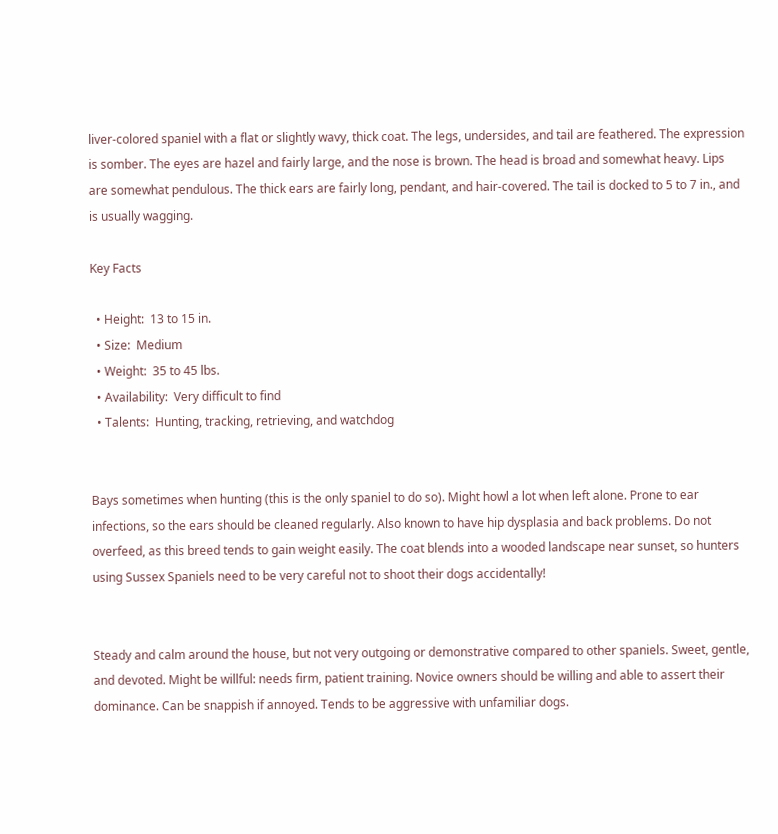liver-colored spaniel with a flat or slightly wavy, thick coat. The legs, undersides, and tail are feathered. The expression is somber. The eyes are hazel and fairly large, and the nose is brown. The head is broad and somewhat heavy. Lips are somewhat pendulous. The thick ears are fairly long, pendant, and hair-covered. The tail is docked to 5 to 7 in., and is usually wagging.

Key Facts

  • Height:  13 to 15 in.
  • Size:  Medium
  • Weight:  35 to 45 lbs.
  • Availability:  Very difficult to find
  • Talents:  Hunting, tracking, retrieving, and watchdog


Bays sometimes when hunting (this is the only spaniel to do so). Might howl a lot when left alone. Prone to ear infections, so the ears should be cleaned regularly. Also known to have hip dysplasia and back problems. Do not overfeed, as this breed tends to gain weight easily. The coat blends into a wooded landscape near sunset, so hunters using Sussex Spaniels need to be very careful not to shoot their dogs accidentally!


Steady and calm around the house, but not very outgoing or demonstrative compared to other spaniels. Sweet, gentle, and devoted. Might be willful: needs firm, patient training. Novice owners should be willing and able to assert their dominance. Can be snappish if annoyed. Tends to be aggressive with unfamiliar dogs.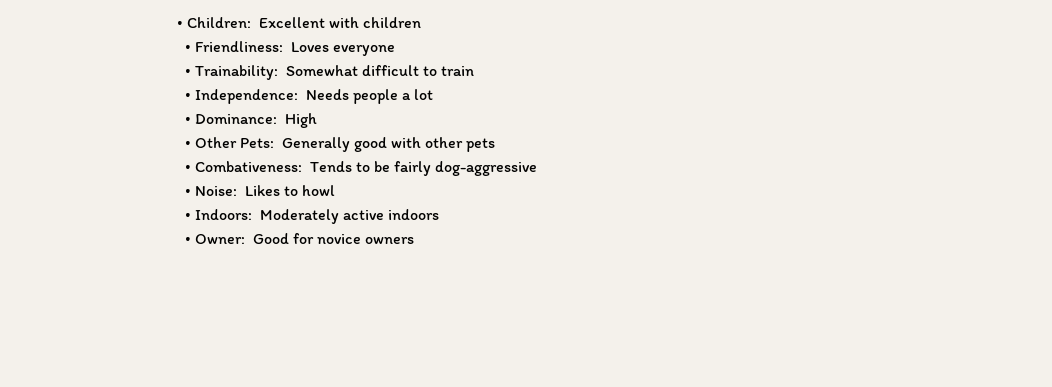• Children:  Excellent with children
  • Friendliness:  Loves everyone
  • Trainability:  Somewhat difficult to train
  • Independence:  Needs people a lot
  • Dominance:  High
  • Other Pets:  Generally good with other pets
  • Combativeness:  Tends to be fairly dog-aggressive
  • Noise:  Likes to howl
  • Indoors:  Moderately active indoors
  • Owner:  Good for novice owners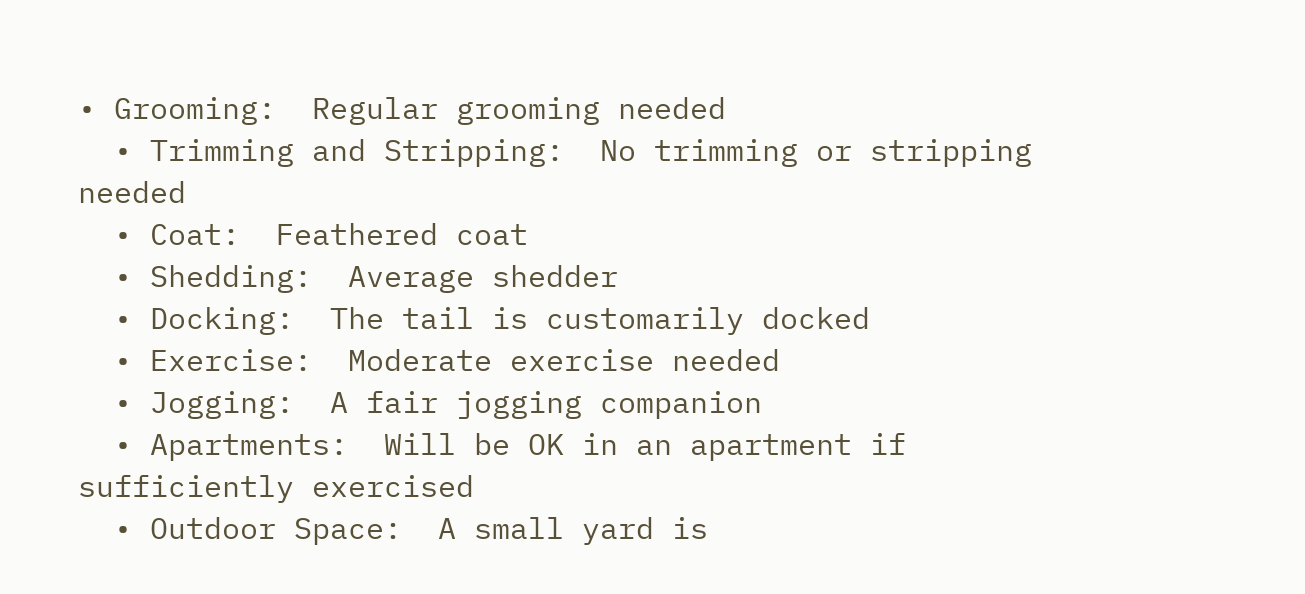• Grooming:  Regular grooming needed
  • Trimming and Stripping:  No trimming or stripping needed
  • Coat:  Feathered coat
  • Shedding:  Average shedder
  • Docking:  The tail is customarily docked
  • Exercise:  Moderate exercise needed
  • Jogging:  A fair jogging companion
  • Apartments:  Will be OK in an apartment if sufficiently exercised
  • Outdoor Space:  A small yard is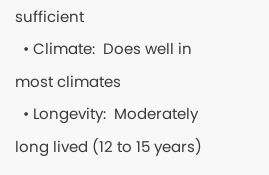sufficient
  • Climate:  Does well in most climates
  • Longevity:  Moderately long lived (12 to 15 years)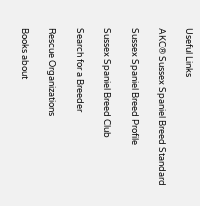Useful Links

AKC® Sussex Spaniel Breed Standard

Sussex Spaniel Breed Profile

Sussex Spaniel Breed Club

Search for a Breeder

Rescue Organizations

Books about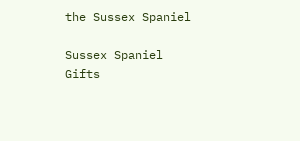the Sussex Spaniel

Sussex Spaniel Gifts